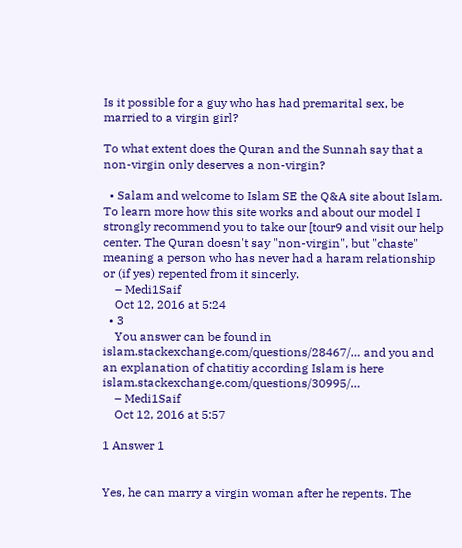Is it possible for a guy who has had premarital sex, be married to a virgin girl?

To what extent does the Quran and the Sunnah say that a non-virgin only deserves a non-virgin?

  • Salam and welcome to Islam SE the Q&A site about Islam. To learn more how this site works and about our model I strongly recommend you to take our [tour9 and visit our help center. The Quran doesn't say "non-virgin", but "chaste" meaning a person who has never had a haram relationship or (if yes) repented from it sincerly.
    – Medi1Saif
    Oct 12, 2016 at 5:24
  • 3
    You answer can be found in islam.stackexchange.com/questions/28467/… and you and an explanation of chatitiy according Islam is here islam.stackexchange.com/questions/30995/…
    – Medi1Saif
    Oct 12, 2016 at 5:57

1 Answer 1


Yes, he can marry a virgin woman after he repents. The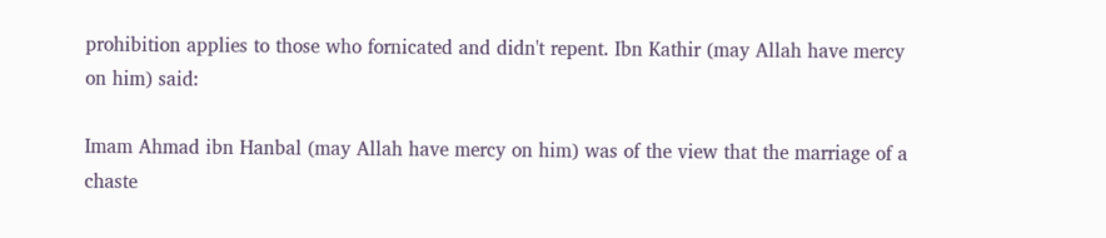prohibition applies to those who fornicated and didn't repent. Ibn Kathir (may Allah have mercy on him) said:

Imam Ahmad ibn Hanbal (may Allah have mercy on him) was of the view that the marriage of a chaste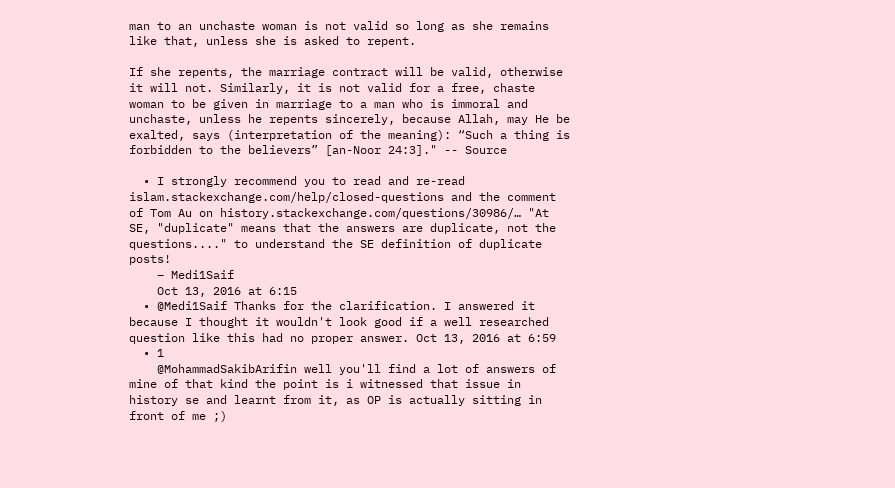man to an unchaste woman is not valid so long as she remains like that, unless she is asked to repent.

If she repents, the marriage contract will be valid, otherwise it will not. Similarly, it is not valid for a free, chaste woman to be given in marriage to a man who is immoral and unchaste, unless he repents sincerely, because Allah, may He be exalted, says (interpretation of the meaning): “Such a thing is forbidden to the believers” [an-Noor 24:3]." -- Source

  • I strongly recommend you to read and re-read islam.stackexchange.com/help/closed-questions and the comment of Tom Au on history.stackexchange.com/questions/30986/… "At SE, "duplicate" means that the answers are duplicate, not the questions...." to understand the SE definition of duplicate posts!
    – Medi1Saif
    Oct 13, 2016 at 6:15
  • @Medi1Saif Thanks for the clarification. I answered it because I thought it wouldn't look good if a well researched question like this had no proper answer. Oct 13, 2016 at 6:59
  • 1
    @MohammadSakibArifin well you'll find a lot of answers of mine of that kind the point is i witnessed that issue in history se and learnt from it, as OP is actually sitting in front of me ;)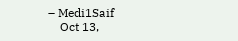– Medi1Saif
    Oct 13,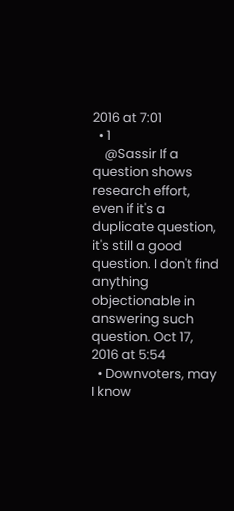2016 at 7:01
  • 1
    @Sassir If a question shows research effort, even if it's a duplicate question, it's still a good question. I don't find anything objectionable in answering such question. Oct 17, 2016 at 5:54
  • Downvoters, may I know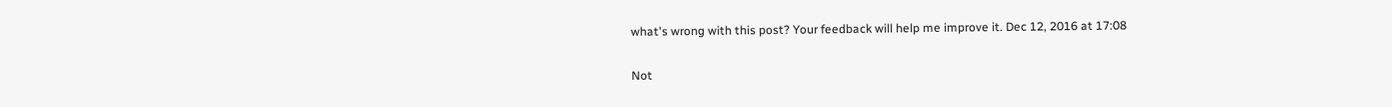what's wrong with this post? Your feedback will help me improve it. Dec 12, 2016 at 17:08

Not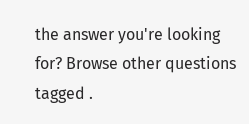the answer you're looking for? Browse other questions tagged .